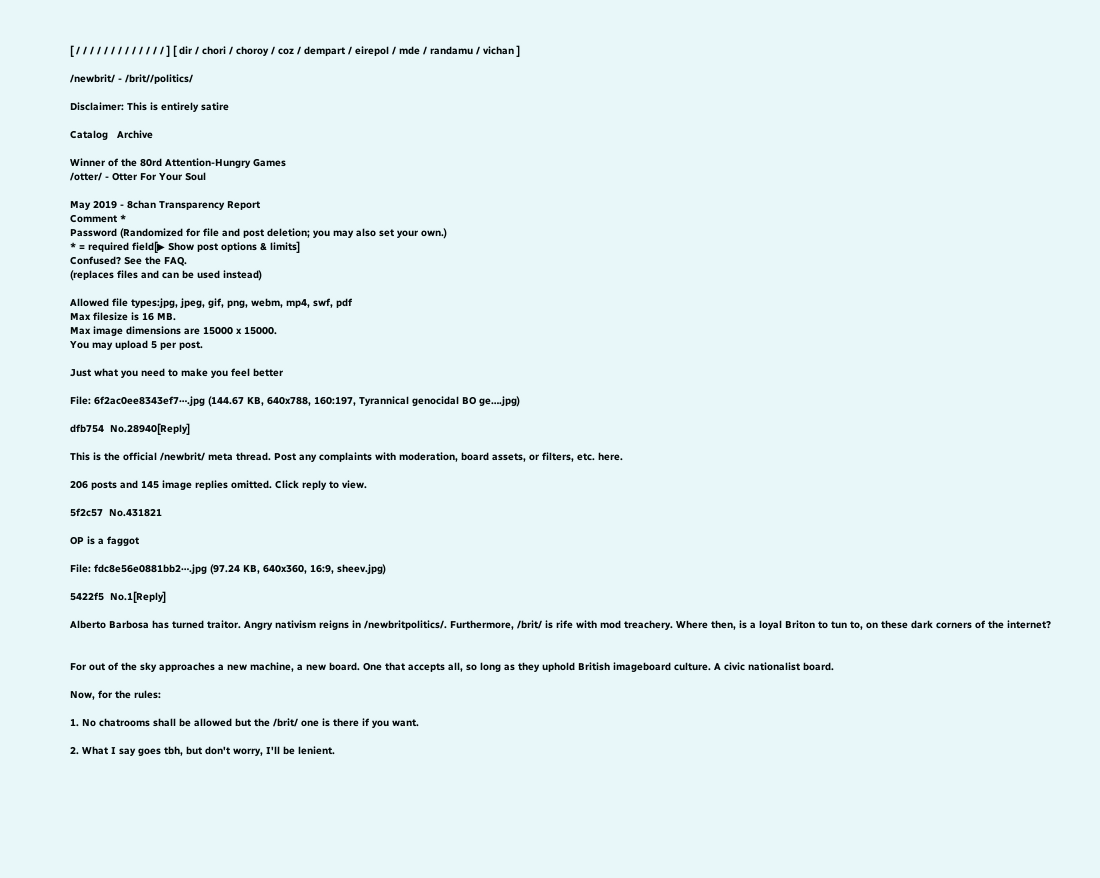[ / / / / / / / / / / / / / ] [ dir / chori / choroy / coz / dempart / eirepol / mde / randamu / vichan ]

/newbrit/ - /brit//politics/

Disclaimer: This is entirely satire

Catalog   Archive

Winner of the 80rd Attention-Hungry Games
/otter/ - Otter For Your Soul

May 2019 - 8chan Transparency Report
Comment *
Password (Randomized for file and post deletion; you may also set your own.)
* = required field[▶ Show post options & limits]
Confused? See the FAQ.
(replaces files and can be used instead)

Allowed file types:jpg, jpeg, gif, png, webm, mp4, swf, pdf
Max filesize is 16 MB.
Max image dimensions are 15000 x 15000.
You may upload 5 per post.

Just what you need to make you feel better

File: 6f2ac0ee8343ef7⋯.jpg (144.67 KB, 640x788, 160:197, Tyrannical genocidal BO ge….jpg)

dfb754  No.28940[Reply]

This is the official /newbrit/ meta thread. Post any complaints with moderation, board assets, or filters, etc. here.

206 posts and 145 image replies omitted. Click reply to view.

5f2c57  No.431821

OP is a faggot

File: fdc8e56e0881bb2⋯.jpg (97.24 KB, 640x360, 16:9, sheev.jpg)

5422f5  No.1[Reply]

Alberto Barbosa has turned traitor. Angry nativism reigns in /newbritpolitics/. Furthermore, /brit/ is rife with mod treachery. Where then, is a loyal Briton to tun to, on these dark corners of the internet?


For out of the sky approaches a new machine, a new board. One that accepts all, so long as they uphold British imageboard culture. A civic nationalist board.

Now, for the rules:

1. No chatrooms shall be allowed but the /brit/ one is there if you want.

2. What I say goes tbh, but don't worry, I'll be lenient.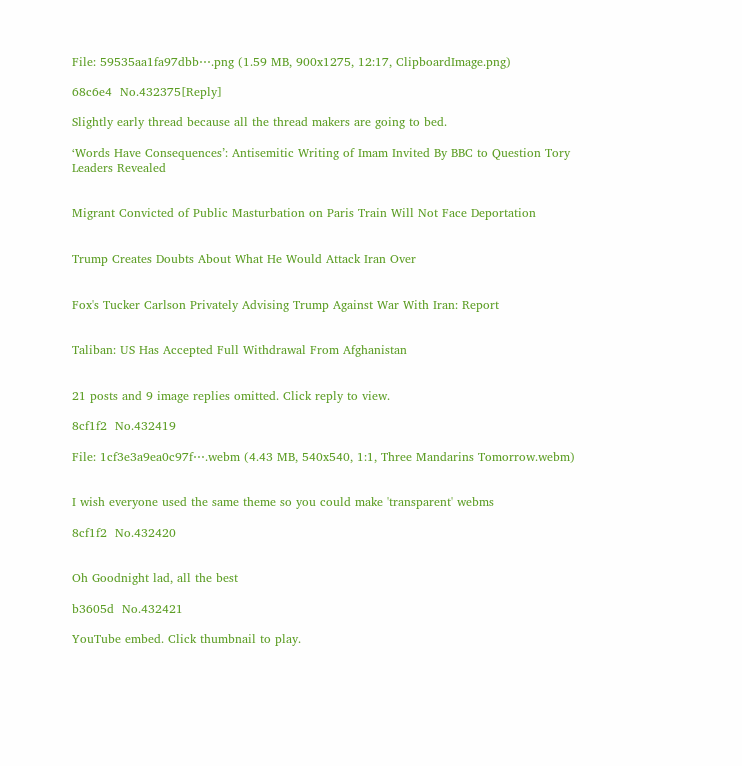File: 59535aa1fa97dbb⋯.png (1.59 MB, 900x1275, 12:17, ClipboardImage.png)

68c6e4  No.432375[Reply]

Slightly early thread because all the thread makers are going to bed.

‘Words Have Consequences’: Antisemitic Writing of Imam Invited By BBC to Question Tory Leaders Revealed


Migrant Convicted of Public Masturbation on Paris Train Will Not Face Deportation


Trump Creates Doubts About What He Would Attack Iran Over


Fox's Tucker Carlson Privately Advising Trump Against War With Iran: Report


Taliban: US Has Accepted Full Withdrawal From Afghanistan


21 posts and 9 image replies omitted. Click reply to view.

8cf1f2  No.432419

File: 1cf3e3a9ea0c97f⋯.webm (4.43 MB, 540x540, 1:1, Three Mandarins Tomorrow.webm)


I wish everyone used the same theme so you could make 'transparent' webms

8cf1f2  No.432420


Oh Goodnight lad, all the best

b3605d  No.432421

YouTube embed. Click thumbnail to play.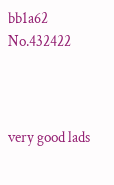bb1a62  No.432422



very good lads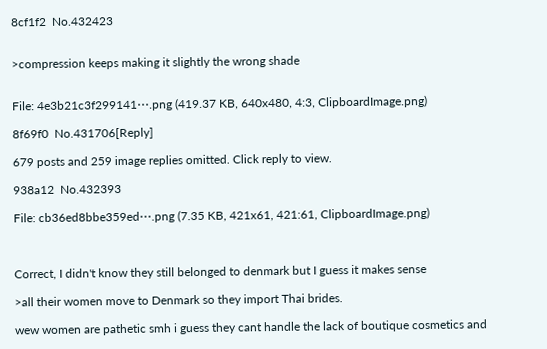8cf1f2  No.432423


>compression keeps making it slightly the wrong shade


File: 4e3b21c3f299141⋯.png (419.37 KB, 640x480, 4:3, ClipboardImage.png)

8f69f0  No.431706[Reply]

679 posts and 259 image replies omitted. Click reply to view.

938a12  No.432393

File: cb36ed8bbe359ed⋯.png (7.35 KB, 421x61, 421:61, ClipboardImage.png)



Correct, I didn't know they still belonged to denmark but I guess it makes sense

>all their women move to Denmark so they import Thai brides.

wew women are pathetic smh i guess they cant handle the lack of boutique cosmetics and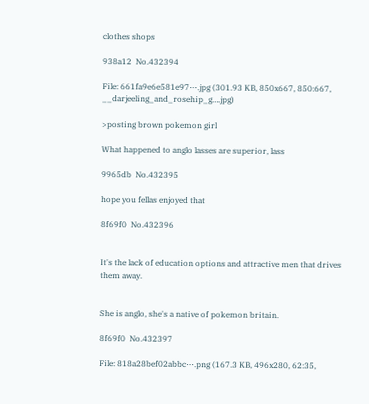clothes shops

938a12  No.432394

File: 661fa9e6e581e97⋯.jpg (301.93 KB, 850x667, 850:667, __darjeeling_and_rosehip_g….jpg)

>posting brown pokemon girl

What happened to anglo lasses are superior, lass

9965db  No.432395

hope you fellas enjoyed that

8f69f0  No.432396


It's the lack of education options and attractive men that drives them away.


She is anglo, she's a native of pokemon britain.

8f69f0  No.432397

File: 818a28bef02abbc⋯.png (167.3 KB, 496x280, 62:35,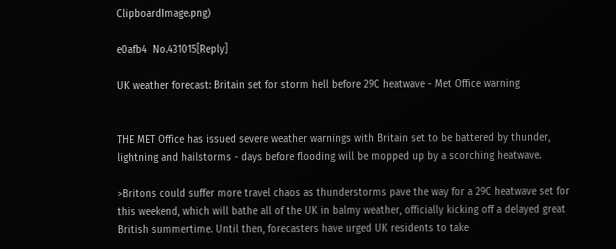ClipboardImage.png)

e0afb4  No.431015[Reply]

UK weather forecast: Britain set for storm hell before 29C heatwave - Met Office warning


THE MET Office has issued severe weather warnings with Britain set to be battered by thunder, lightning and hailstorms - days before flooding will be mopped up by a scorching heatwave.

>Britons could suffer more travel chaos as thunderstorms pave the way for a 29C heatwave set for this weekend, which will bathe all of the UK in balmy weather, officially kicking off a delayed great British summertime. Until then, forecasters have urged UK residents to take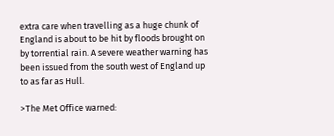extra care when travelling as a huge chunk of England is about to be hit by floods brought on by torrential rain. A severe weather warning has been issued from the south west of England up to as far as Hull.

>The Met Office warned: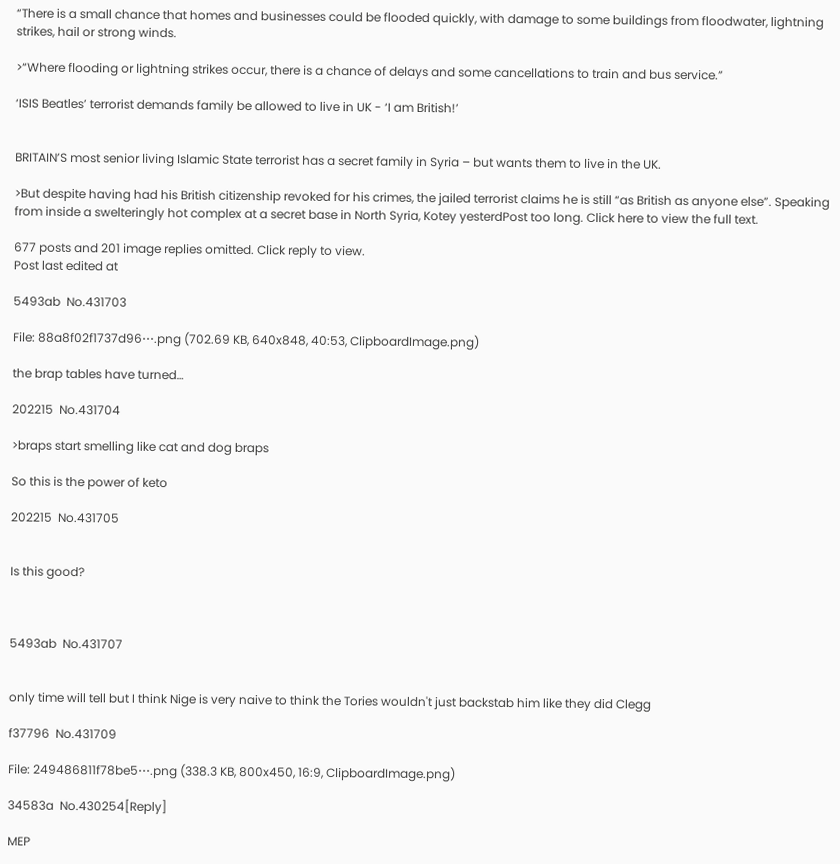“There is a small chance that homes and businesses could be flooded quickly, with damage to some buildings from floodwater, lightning strikes, hail or strong winds.

>“Where flooding or lightning strikes occur, there is a chance of delays and some cancellations to train and bus service.”

‘ISIS Beatles’ terrorist demands family be allowed to live in UK - ‘I am British!’


BRITAIN’S most senior living Islamic State terrorist has a secret family in Syria – but wants them to live in the UK.

>But despite having had his British citizenship revoked for his crimes, the jailed terrorist claims he is still “as British as anyone else”. Speaking from inside a swelteringly hot complex at a secret base in North Syria, Kotey yesterdPost too long. Click here to view the full text.

677 posts and 201 image replies omitted. Click reply to view.
Post last edited at

5493ab  No.431703

File: 88a8f02f1737d96⋯.png (702.69 KB, 640x848, 40:53, ClipboardImage.png)

the brap tables have turned…

202215  No.431704

>braps start smelling like cat and dog braps

So this is the power of keto

202215  No.431705


Is this good?



5493ab  No.431707


only time will tell but I think Nige is very naive to think the Tories wouldn't just backstab him like they did Clegg

f37796  No.431709

File: 249486811f78be5⋯.png (338.3 KB, 800x450, 16:9, ClipboardImage.png)

34583a  No.430254[Reply]

MEP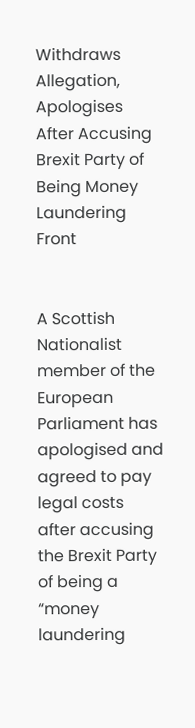Withdraws Allegation, Apologises After Accusing Brexit Party of Being Money Laundering Front


A Scottish Nationalist member of the European Parliament has apologised and agreed to pay legal costs after accusing the Brexit Party of being a “money laundering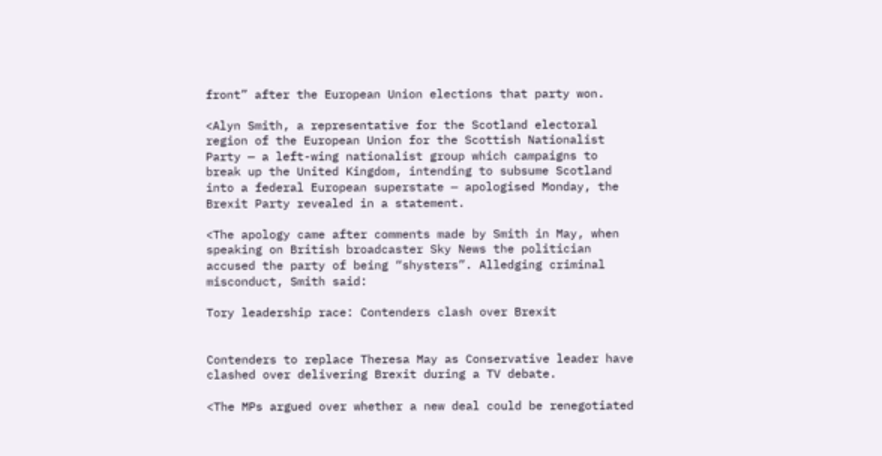front” after the European Union elections that party won.

<Alyn Smith, a representative for the Scotland electoral region of the European Union for the Scottish Nationalist Party — a left-wing nationalist group which campaigns to break up the United Kingdom, intending to subsume Scotland into a federal European superstate — apologised Monday, the Brexit Party revealed in a statement.

<The apology came after comments made by Smith in May, when speaking on British broadcaster Sky News the politician accused the party of being “shysters”. Alledging criminal misconduct, Smith said:

Tory leadership race: Contenders clash over Brexit


Contenders to replace Theresa May as Conservative leader have clashed over delivering Brexit during a TV debate.

<The MPs argued over whether a new deal could be renegotiated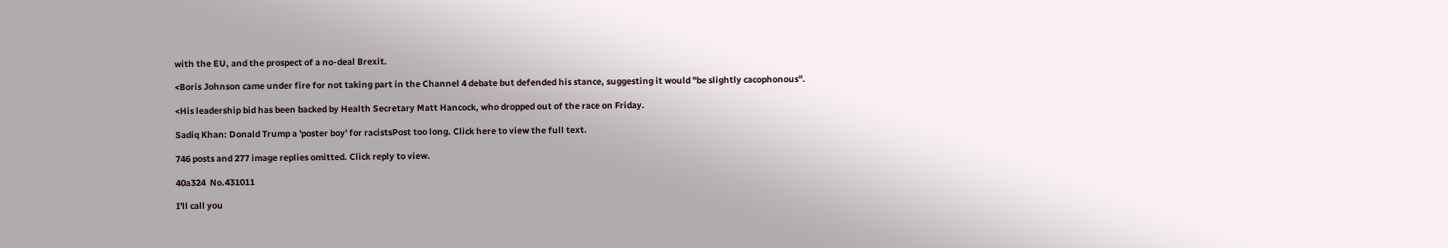with the EU, and the prospect of a no-deal Brexit.

<Boris Johnson came under fire for not taking part in the Channel 4 debate but defended his stance, suggesting it would "be slightly cacophonous".

<His leadership bid has been backed by Health Secretary Matt Hancock, who dropped out of the race on Friday.

Sadiq Khan: Donald Trump a 'poster boy' for racistsPost too long. Click here to view the full text.

746 posts and 277 image replies omitted. Click reply to view.

40a324  No.431011

I'll call you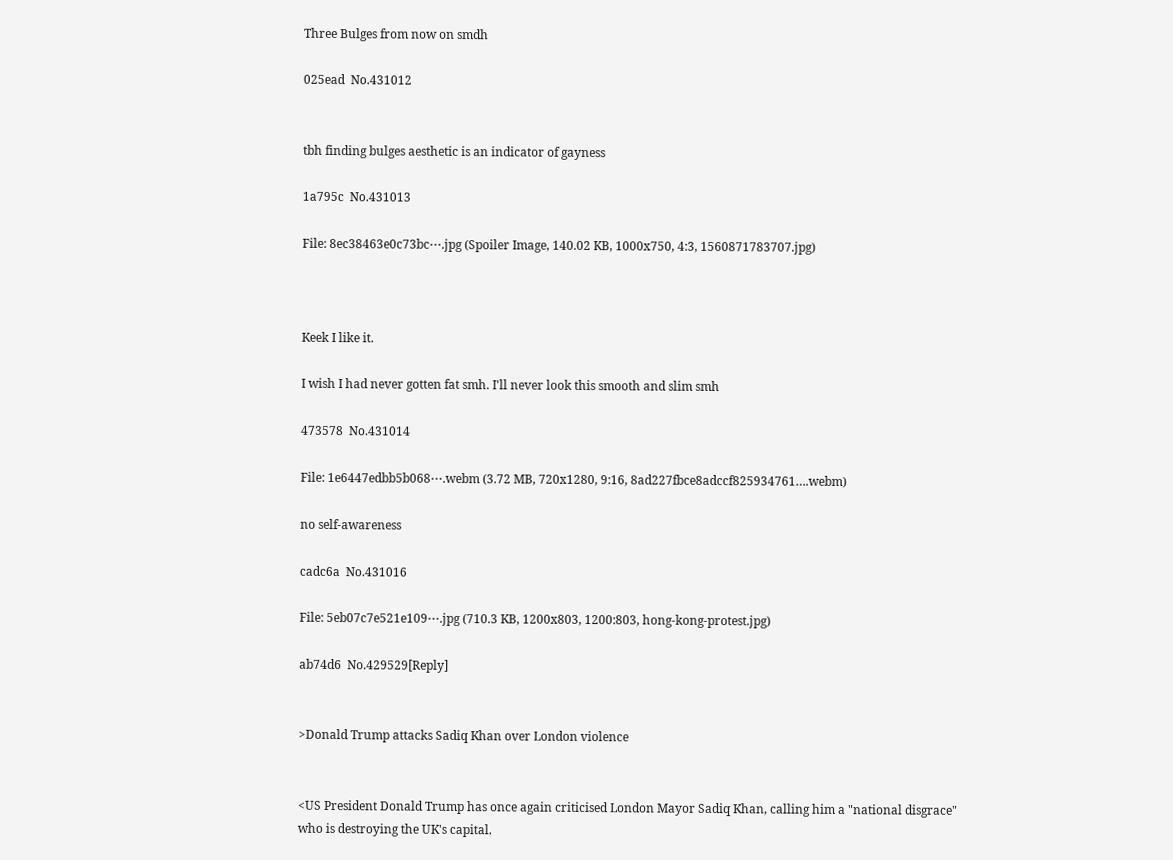Three Bulges from now on smdh

025ead  No.431012


tbh finding bulges aesthetic is an indicator of gayness

1a795c  No.431013

File: 8ec38463e0c73bc⋯.jpg (Spoiler Image, 140.02 KB, 1000x750, 4:3, 1560871783707.jpg)



Keek I like it.

I wish I had never gotten fat smh. I'll never look this smooth and slim smh

473578  No.431014

File: 1e6447edbb5b068⋯.webm (3.72 MB, 720x1280, 9:16, 8ad227fbce8adccf825934761….webm)

no self-awareness

cadc6a  No.431016

File: 5eb07c7e521e109⋯.jpg (710.3 KB, 1200x803, 1200:803, hong-kong-protest.jpg)

ab74d6  No.429529[Reply]


>Donald Trump attacks Sadiq Khan over London violence


<US President Donald Trump has once again criticised London Mayor Sadiq Khan, calling him a "national disgrace" who is destroying the UK's capital.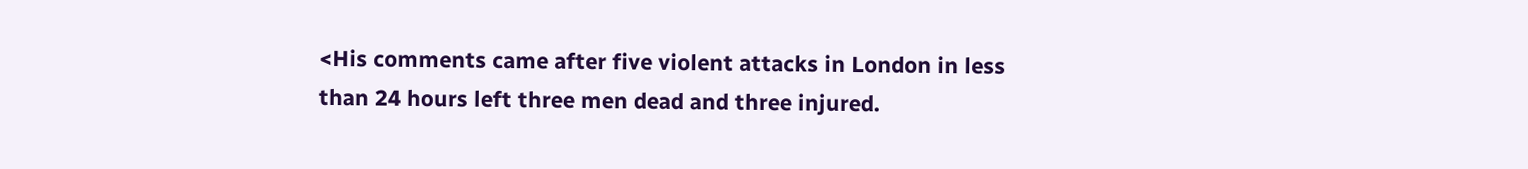<His comments came after five violent attacks in London in less than 24 hours left three men dead and three injured.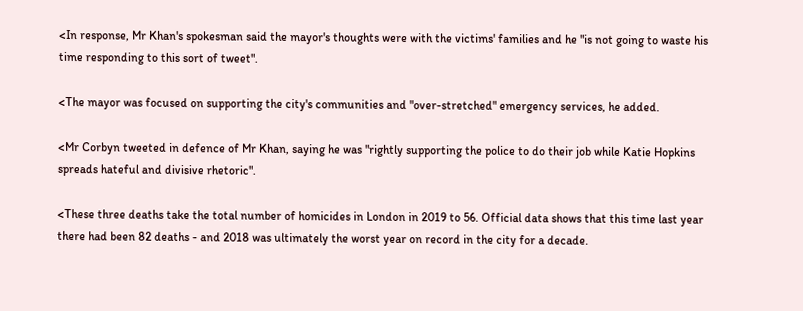<In response, Mr Khan's spokesman said the mayor's thoughts were with the victims' families and he "is not going to waste his time responding to this sort of tweet".

<The mayor was focused on supporting the city's communities and "over-stretched" emergency services, he added.

<Mr Corbyn tweeted in defence of Mr Khan, saying he was "rightly supporting the police to do their job while Katie Hopkins spreads hateful and divisive rhetoric".

<These three deaths take the total number of homicides in London in 2019 to 56. Official data shows that this time last year there had been 82 deaths - and 2018 was ultimately the worst year on record in the city for a decade.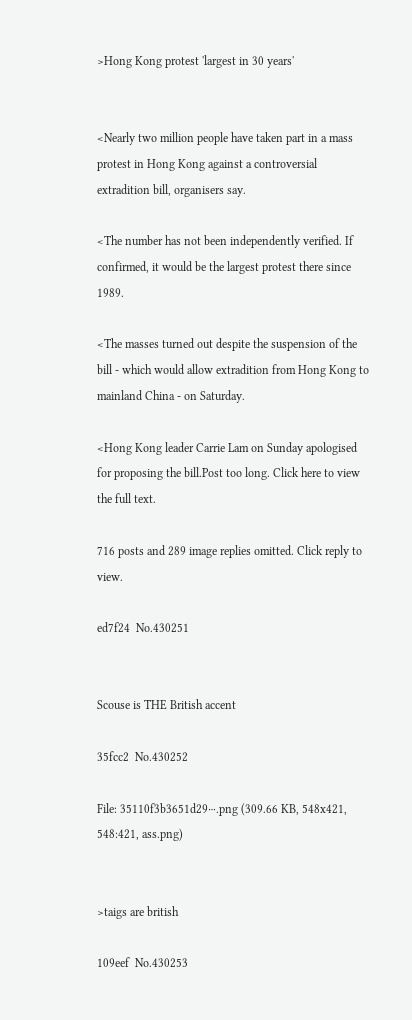>Hong Kong protest 'largest in 30 years'


<Nearly two million people have taken part in a mass protest in Hong Kong against a controversial extradition bill, organisers say.

<The number has not been independently verified. If confirmed, it would be the largest protest there since 1989.

<The masses turned out despite the suspension of the bill - which would allow extradition from Hong Kong to mainland China - on Saturday.

<Hong Kong leader Carrie Lam on Sunday apologised for proposing the bill.Post too long. Click here to view the full text.

716 posts and 289 image replies omitted. Click reply to view.

ed7f24  No.430251


Scouse is THE British accent

35fcc2  No.430252

File: 35110f3b3651d29⋯.png (309.66 KB, 548x421, 548:421, ass.png)


>taigs are british

109eef  No.430253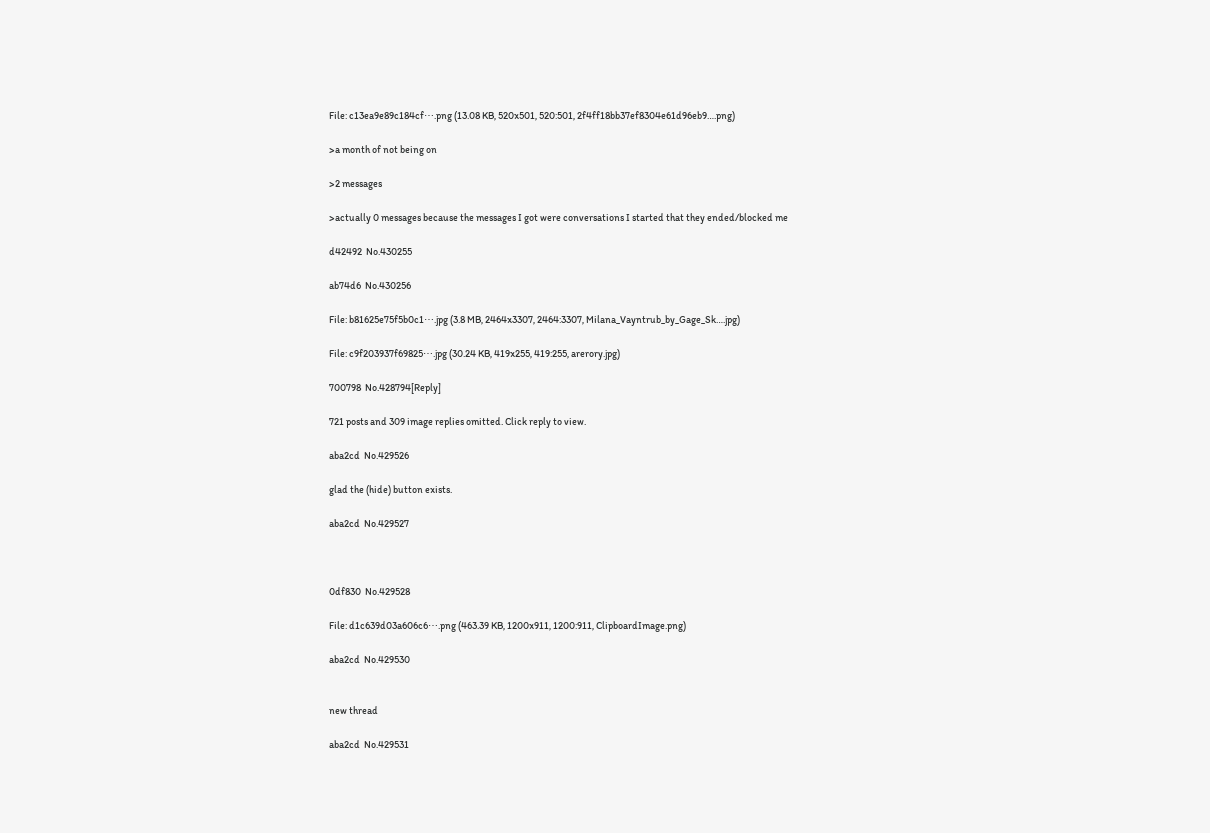File: c13ea9e89c184cf⋯.png (13.08 KB, 520x501, 520:501, 2f4ff18bb37ef8304e61d96eb9….png)

>a month of not being on

>2 messages

>actually 0 messages because the messages I got were conversations I started that they ended/blocked me

d42492  No.430255

ab74d6  No.430256

File: b81625e75f5b0c1⋯.jpg (3.8 MB, 2464x3307, 2464:3307, Milana_Vayntrub_by_Gage_Sk….jpg)

File: c9f203937f69825⋯.jpg (30.24 KB, 419x255, 419:255, arerory.jpg)

700798  No.428794[Reply]

721 posts and 309 image replies omitted. Click reply to view.

aba2cd  No.429526

glad the (hide) button exists.

aba2cd  No.429527



0df830  No.429528

File: d1c639d03a606c6⋯.png (463.39 KB, 1200x911, 1200:911, ClipboardImage.png)

aba2cd  No.429530


new thread

aba2cd  No.429531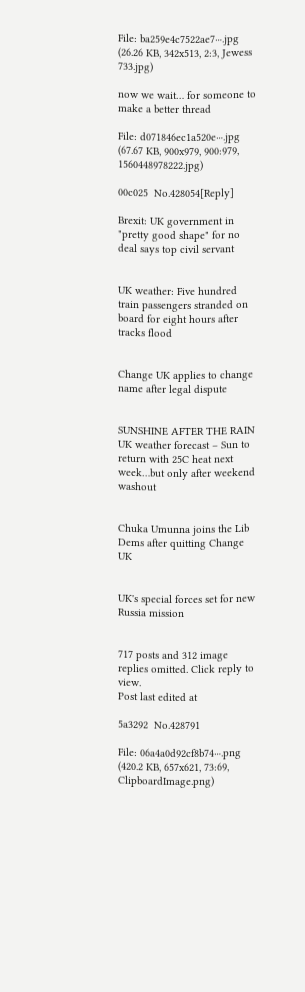File: ba259e4c7522ae7⋯.jpg (26.26 KB, 342x513, 2:3, Jewess 733.jpg)

now we wait… for someone to make a better thread

File: d071846ec1a520e⋯.jpg (67.67 KB, 900x979, 900:979, 1560448978222.jpg)

00c025  No.428054[Reply]

Brexit: UK government in "pretty good shape" for no deal says top civil servant


UK weather: Five hundred train passengers stranded on board for eight hours after tracks flood


Change UK applies to change name after legal dispute


SUNSHINE AFTER THE RAIN UK weather forecast – Sun to return with 25C heat next week…but only after weekend washout


Chuka Umunna joins the Lib Dems after quitting Change UK


UK's special forces set for new Russia mission


717 posts and 312 image replies omitted. Click reply to view.
Post last edited at

5a3292  No.428791

File: 06a4a0d92cf8b74⋯.png (420.2 KB, 657x621, 73:69, ClipboardImage.png)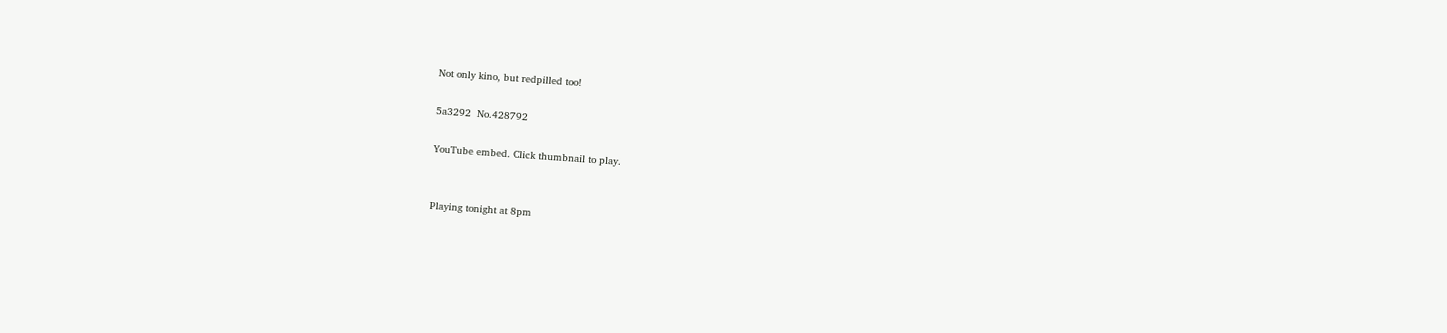Not only kino, but redpilled too!

5a3292  No.428792

YouTube embed. Click thumbnail to play.


Playing tonight at 8pm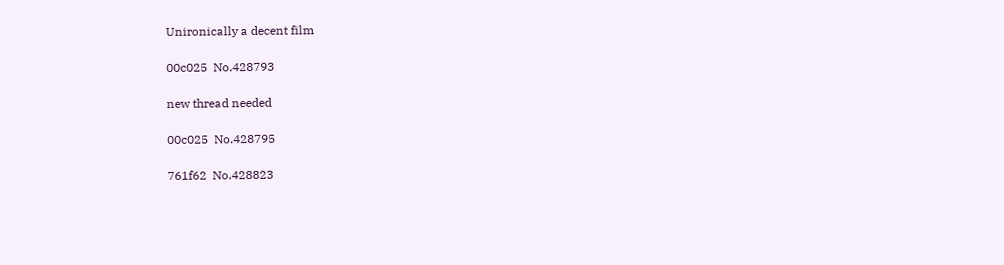Unironically a decent film

00c025  No.428793

new thread needed

00c025  No.428795

761f62  No.428823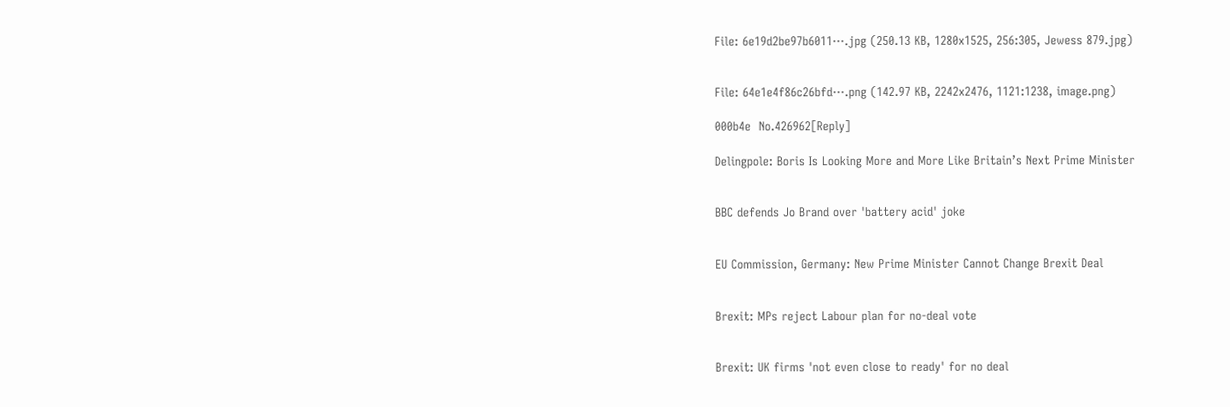File: 6e19d2be97b6011⋯.jpg (250.13 KB, 1280x1525, 256:305, Jewess 879.jpg)


File: 64e1e4f86c26bfd⋯.png (142.97 KB, 2242x2476, 1121:1238, image.png)

000b4e  No.426962[Reply]

Delingpole: Boris Is Looking More and More Like Britain’s Next Prime Minister


BBC defends Jo Brand over 'battery acid' joke


EU Commission, Germany: New Prime Minister Cannot Change Brexit Deal


Brexit: MPs reject Labour plan for no-deal vote


Brexit: UK firms 'not even close to ready' for no deal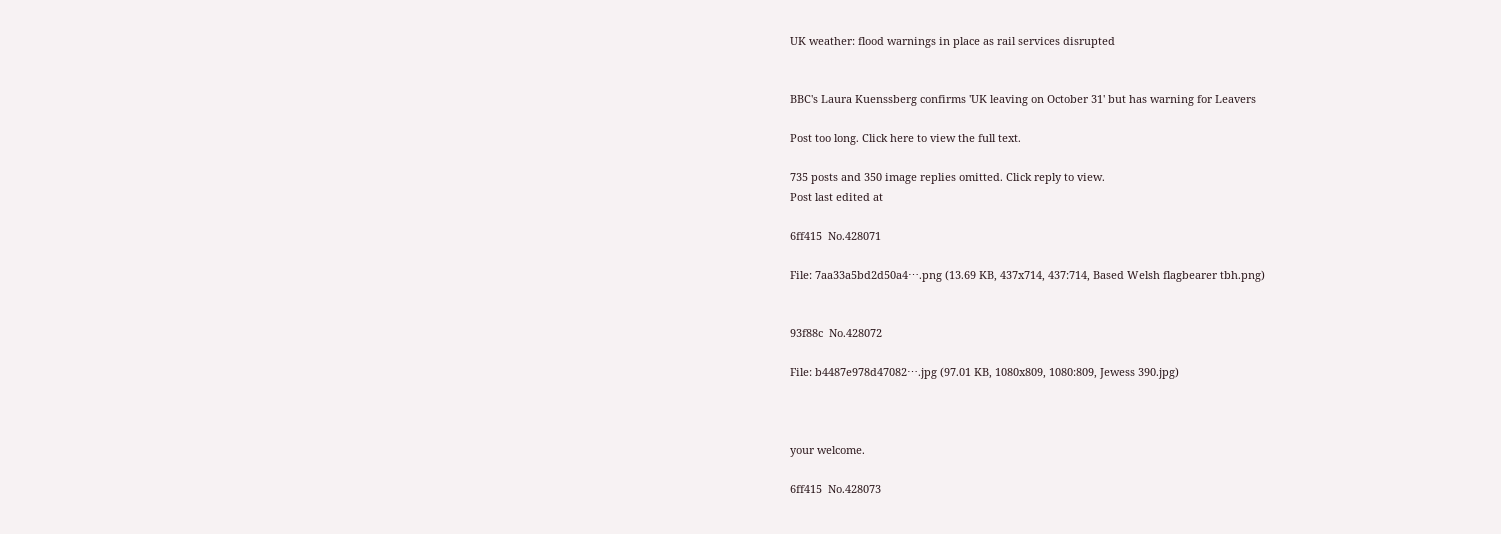UK weather: flood warnings in place as rail services disrupted


BBC's Laura Kuenssberg confirms 'UK leaving on October 31' but has warning for Leavers

Post too long. Click here to view the full text.

735 posts and 350 image replies omitted. Click reply to view.
Post last edited at

6ff415  No.428071

File: 7aa33a5bd2d50a4⋯.png (13.69 KB, 437x714, 437:714, Based Welsh flagbearer tbh.png)


93f88c  No.428072

File: b4487e978d47082⋯.jpg (97.01 KB, 1080x809, 1080:809, Jewess 390.jpg)



your welcome.

6ff415  No.428073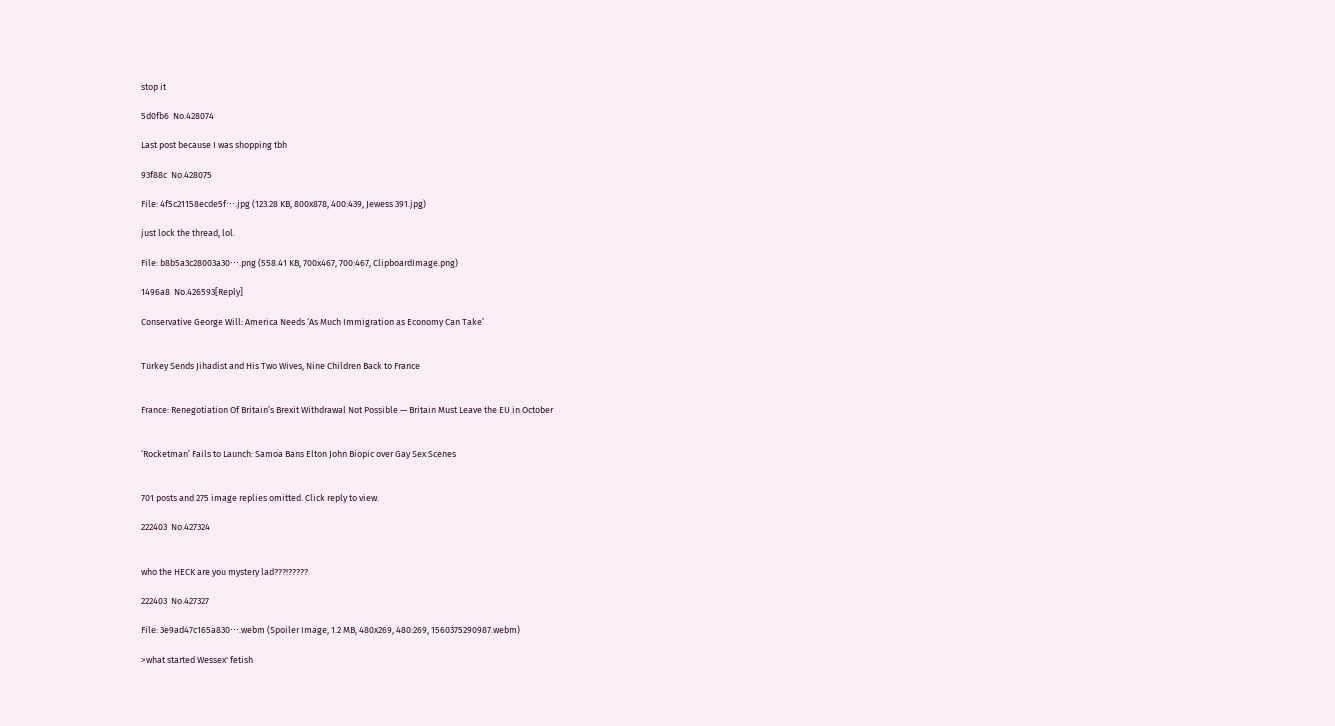stop it

5d0fb6  No.428074

Last post because I was shopping tbh

93f88c  No.428075

File: 4f5c21158ecde5f⋯.jpg (123.28 KB, 800x878, 400:439, Jewess 391.jpg)

just lock the thread, lol.

File: b8b5a3c28003a30⋯.png (558.41 KB, 700x467, 700:467, ClipboardImage.png)

1496a8  No.426593[Reply]

Conservative George Will: America Needs ‘As Much Immigration as Economy Can Take’


Turkey Sends Jihadist and His Two Wives, Nine Children Back to France


France: Renegotiation Of Britain’s Brexit Withdrawal Not Possible — Britain Must Leave the EU in October


‘Rocketman’ Fails to Launch: Samoa Bans Elton John Biopic over Gay Sex Scenes


701 posts and 275 image replies omitted. Click reply to view.

222403  No.427324


who the HECK are you mystery lad???!?????

222403  No.427327

File: 3e9ad47c165a830⋯.webm (Spoiler Image, 1.2 MB, 480x269, 480:269, 1560375290987.webm)

>what started Wessex' fetish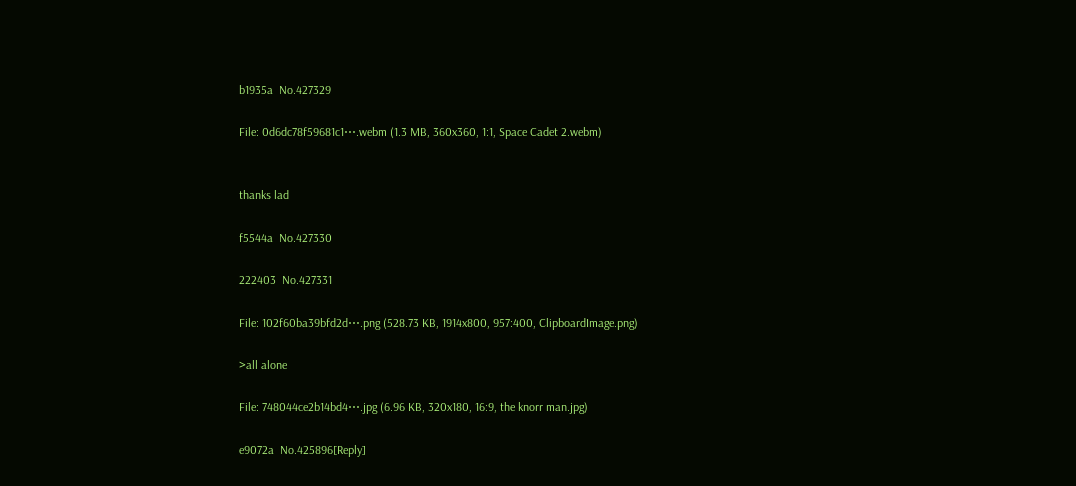b1935a  No.427329

File: 0d6dc78f59681c1⋯.webm (1.3 MB, 360x360, 1:1, Space Cadet 2.webm)


thanks lad

f5544a  No.427330

222403  No.427331

File: 102f60ba39bfd2d⋯.png (528.73 KB, 1914x800, 957:400, ClipboardImage.png)

>all alone

File: 748044ce2b14bd4⋯.jpg (6.96 KB, 320x180, 16:9, the knorr man.jpg)

e9072a  No.425896[Reply]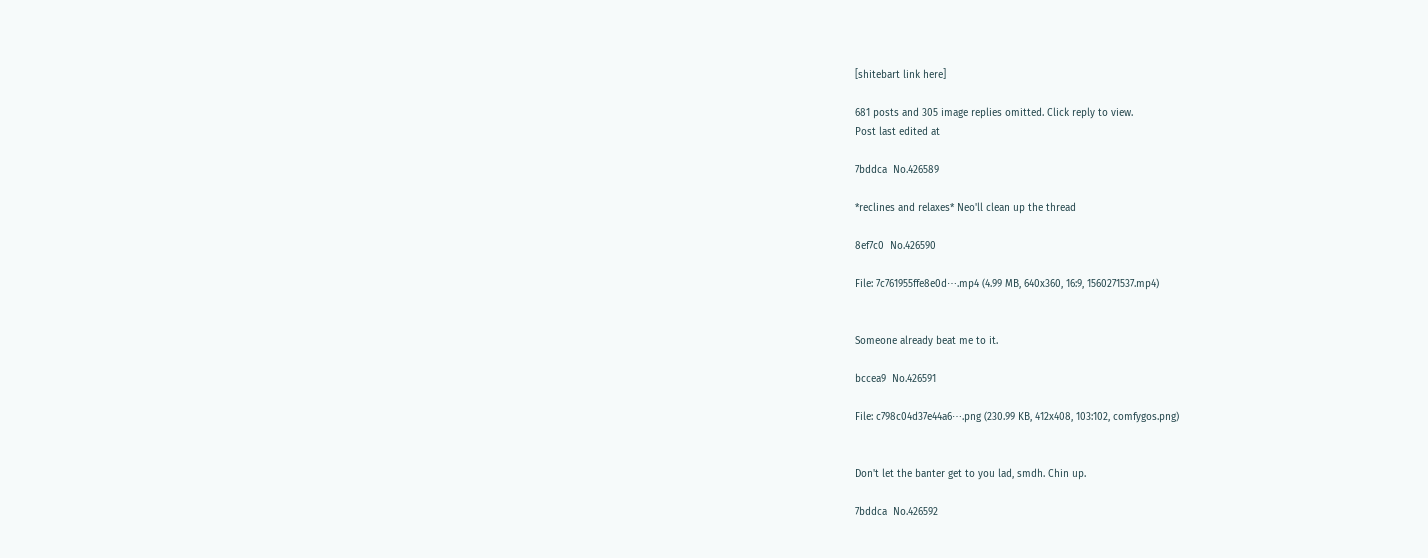[shitebart link here]

681 posts and 305 image replies omitted. Click reply to view.
Post last edited at

7bddca  No.426589

*reclines and relaxes* Neo'll clean up the thread

8ef7c0  No.426590

File: 7c761955ffe8e0d⋯.mp4 (4.99 MB, 640x360, 16:9, 1560271537.mp4)


Someone already beat me to it.

bccea9  No.426591

File: c798c04d37e44a6⋯.png (230.99 KB, 412x408, 103:102, comfygos.png)


Don't let the banter get to you lad, smdh. Chin up.

7bddca  No.426592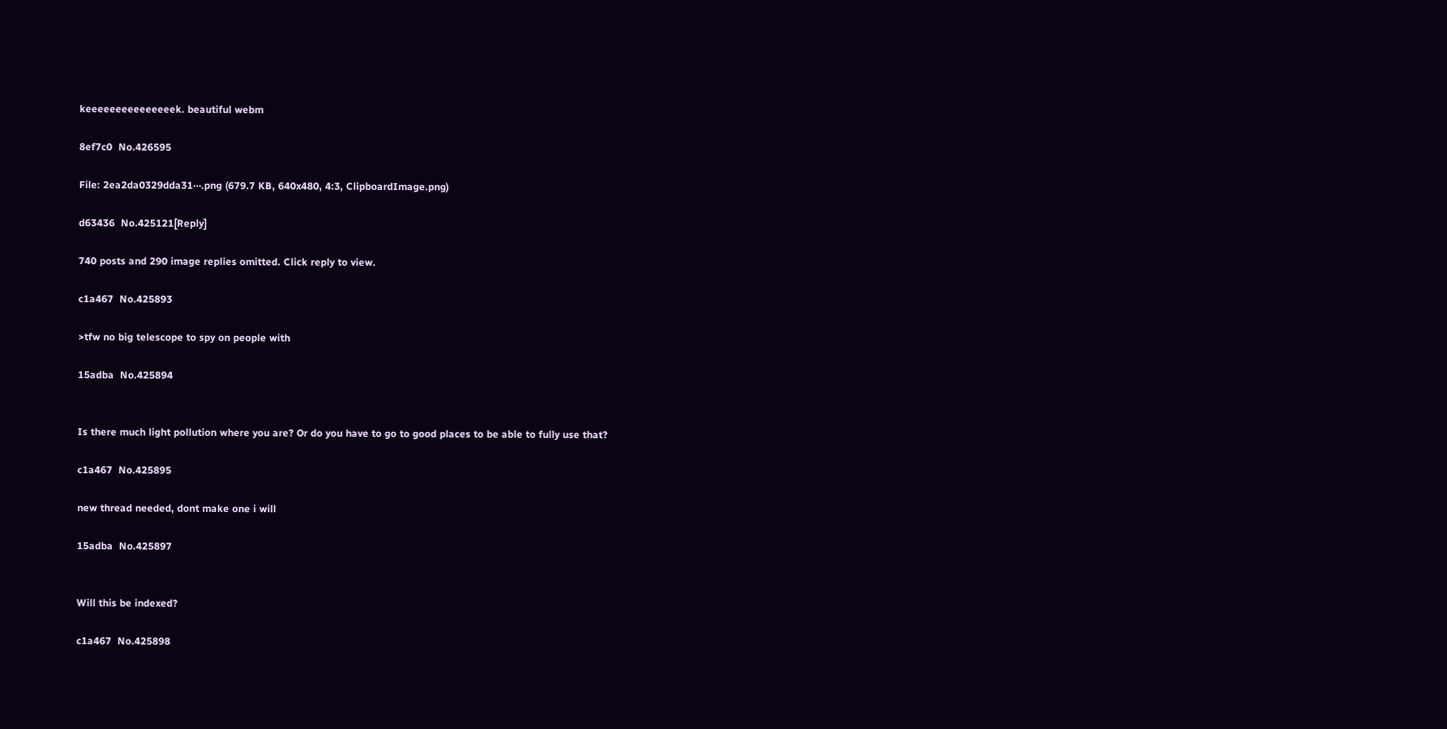keeeeeeeeeeeeeeek. beautiful webm

8ef7c0  No.426595

File: 2ea2da0329dda31⋯.png (679.7 KB, 640x480, 4:3, ClipboardImage.png)

d63436  No.425121[Reply]

740 posts and 290 image replies omitted. Click reply to view.

c1a467  No.425893

>tfw no big telescope to spy on people with

15adba  No.425894


Is there much light pollution where you are? Or do you have to go to good places to be able to fully use that?

c1a467  No.425895

new thread needed, dont make one i will

15adba  No.425897


Will this be indexed?

c1a467  No.425898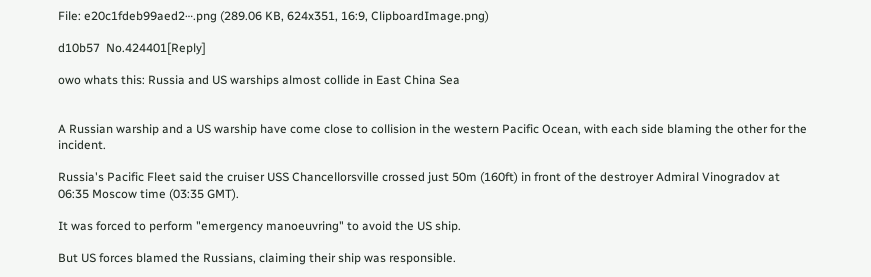File: e20c1fdeb99aed2⋯.png (289.06 KB, 624x351, 16:9, ClipboardImage.png)

d10b57  No.424401[Reply]

owo whats this: Russia and US warships almost collide in East China Sea


A Russian warship and a US warship have come close to collision in the western Pacific Ocean, with each side blaming the other for the incident.

Russia's Pacific Fleet said the cruiser USS Chancellorsville crossed just 50m (160ft) in front of the destroyer Admiral Vinogradov at 06:35 Moscow time (03:35 GMT).

It was forced to perform "emergency manoeuvring" to avoid the US ship.

But US forces blamed the Russians, claiming their ship was responsible.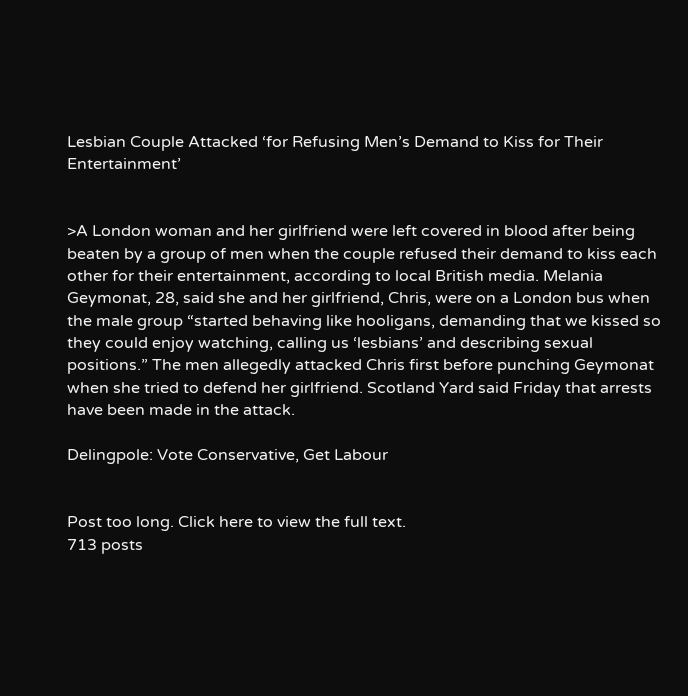Lesbian Couple Attacked ‘for Refusing Men’s Demand to Kiss for Their Entertainment’


>A London woman and her girlfriend were left covered in blood after being beaten by a group of men when the couple refused their demand to kiss each other for their entertainment, according to local British media. Melania Geymonat, 28, said she and her girlfriend, Chris, were on a London bus when the male group “started behaving like hooligans, demanding that we kissed so they could enjoy watching, calling us ‘lesbians’ and describing sexual positions.” The men allegedly attacked Chris first before punching Geymonat when she tried to defend her girlfriend. Scotland Yard said Friday that arrests have been made in the attack.

Delingpole: Vote Conservative, Get Labour


Post too long. Click here to view the full text.
713 posts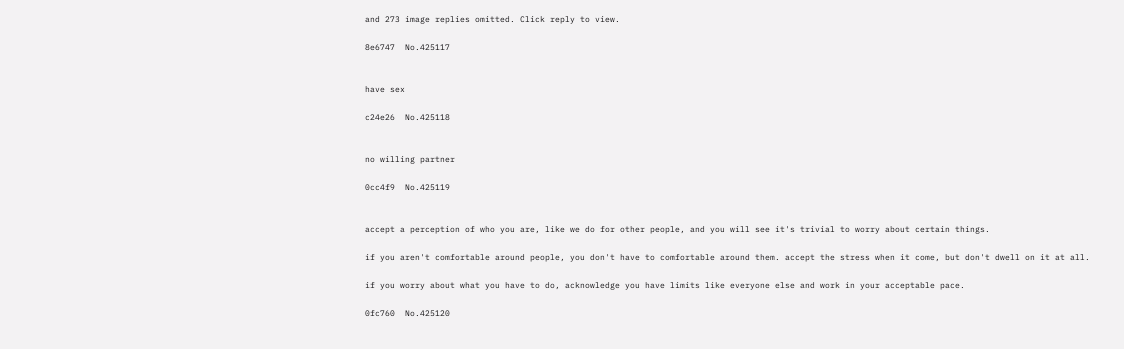and 273 image replies omitted. Click reply to view.

8e6747  No.425117


have sex

c24e26  No.425118


no willing partner

0cc4f9  No.425119


accept a perception of who you are, like we do for other people, and you will see it's trivial to worry about certain things.

if you aren't comfortable around people, you don't have to comfortable around them. accept the stress when it come, but don't dwell on it at all.

if you worry about what you have to do, acknowledge you have limits like everyone else and work in your acceptable pace.

0fc760  No.425120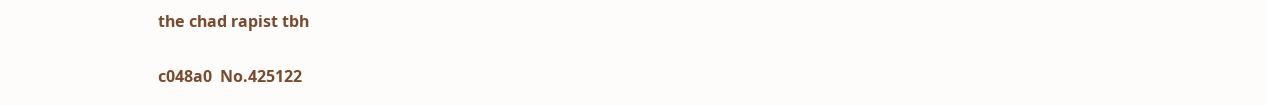the chad rapist tbh

c048a0  No.425122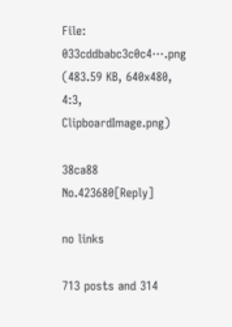File: 033cddbabc3c0c4⋯.png (483.59 KB, 640x480, 4:3, ClipboardImage.png)

38ca88  No.423680[Reply]

no links

713 posts and 314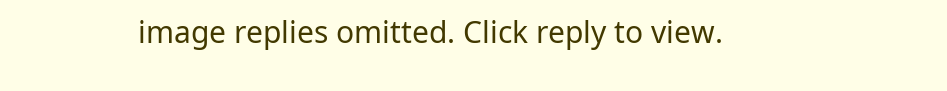image replies omitted. Click reply to view.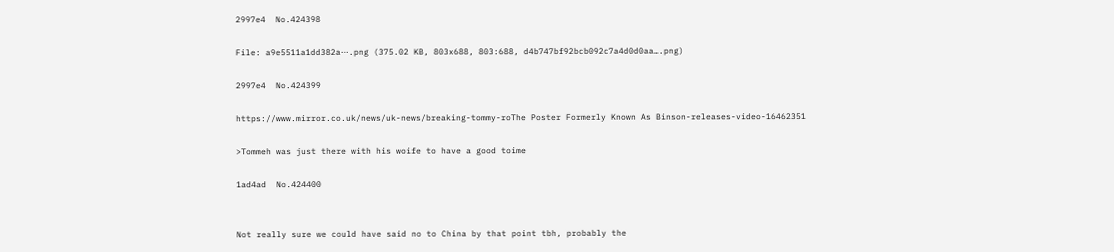2997e4  No.424398

File: a9e5511a1dd382a⋯.png (375.02 KB, 803x688, 803:688, d4b747bf92bcb092c7a4d0d0aa….png)

2997e4  No.424399

https://www.mirror.co.uk/news/uk-news/breaking-tommy-roThe Poster Formerly Known As Binson-releases-video-16462351

>Tommeh was just there with his woife to have a good toime

1ad4ad  No.424400


Not really sure we could have said no to China by that point tbh, probably the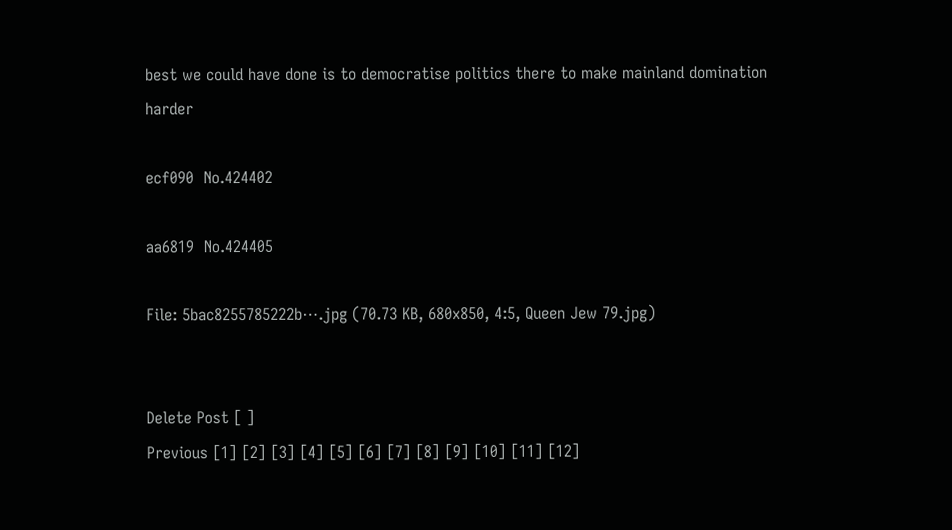best we could have done is to democratise politics there to make mainland domination harder

ecf090  No.424402

aa6819  No.424405

File: 5bac8255785222b⋯.jpg (70.73 KB, 680x850, 4:5, Queen Jew 79.jpg)


Delete Post [ ]
Previous [1] [2] [3] [4] [5] [6] [7] [8] [9] [10] [11] [12]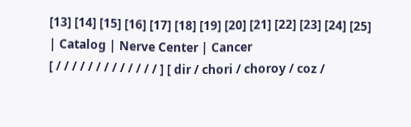[13] [14] [15] [16] [17] [18] [19] [20] [21] [22] [23] [24] [25]
| Catalog | Nerve Center | Cancer
[ / / / / / / / / / / / / / ] [ dir / chori / choroy / coz /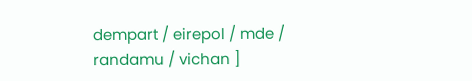dempart / eirepol / mde / randamu / vichan ]